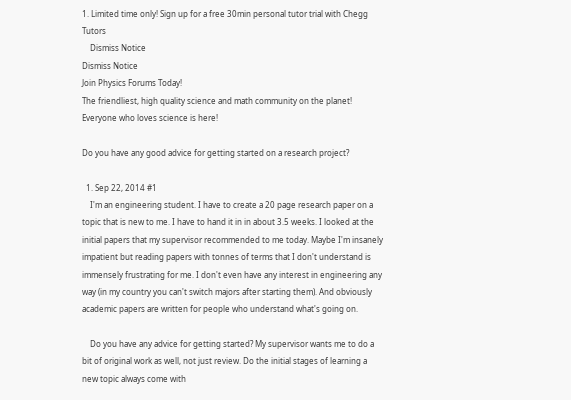1. Limited time only! Sign up for a free 30min personal tutor trial with Chegg Tutors
    Dismiss Notice
Dismiss Notice
Join Physics Forums Today!
The friendliest, high quality science and math community on the planet! Everyone who loves science is here!

Do you have any good advice for getting started on a research project?

  1. Sep 22, 2014 #1
    I'm an engineering student. I have to create a 20 page research paper on a topic that is new to me. I have to hand it in in about 3.5 weeks. I looked at the initial papers that my supervisor recommended to me today. Maybe I'm insanely impatient but reading papers with tonnes of terms that I don't understand is immensely frustrating for me. I don't even have any interest in engineering any way (in my country you can't switch majors after starting them). And obviously academic papers are written for people who understand what's going on.

    Do you have any advice for getting started? My supervisor wants me to do a bit of original work as well, not just review. Do the initial stages of learning a new topic always come with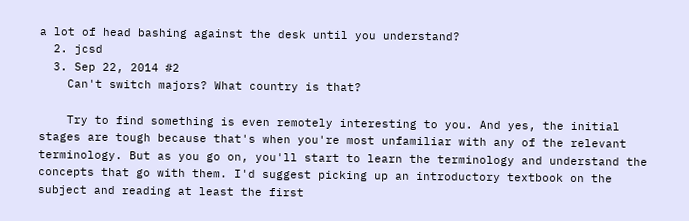a lot of head bashing against the desk until you understand?
  2. jcsd
  3. Sep 22, 2014 #2
    Can't switch majors? What country is that?

    Try to find something is even remotely interesting to you. And yes, the initial stages are tough because that's when you're most unfamiliar with any of the relevant terminology. But as you go on, you'll start to learn the terminology and understand the concepts that go with them. I'd suggest picking up an introductory textbook on the subject and reading at least the first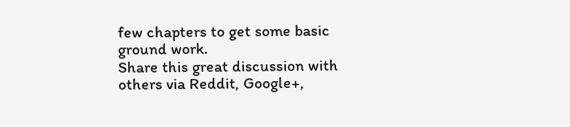few chapters to get some basic ground work.
Share this great discussion with others via Reddit, Google+,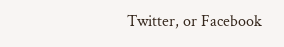Twitter, or Facebook